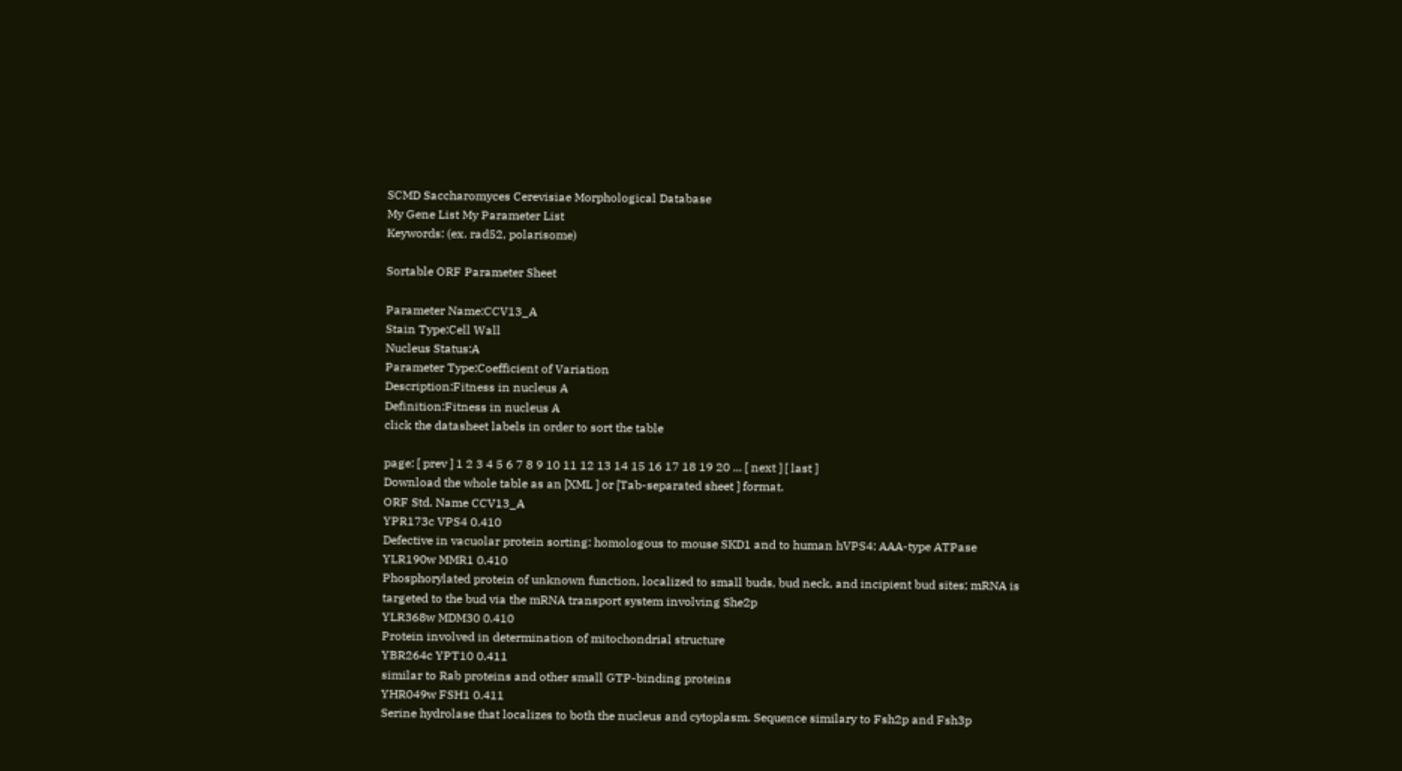SCMD Saccharomyces Cerevisiae Morphological Database
My Gene List My Parameter List
Keywords: (ex. rad52, polarisome)

Sortable ORF Parameter Sheet

Parameter Name:CCV13_A
Stain Type:Cell Wall
Nucleus Status:A
Parameter Type:Coefficient of Variation
Description:Fitness in nucleus A
Definition:Fitness in nucleus A
click the datasheet labels in order to sort the table

page: [ prev ] 1 2 3 4 5 6 7 8 9 10 11 12 13 14 15 16 17 18 19 20 ... [ next ] [ last ]
Download the whole table as an [XML ] or [Tab-separated sheet ] format.
ORF Std. Name CCV13_A
YPR173c VPS4 0.410
Defective in vacuolar protein sorting: homologous to mouse SKD1 and to human hVPS4: AAA-type ATPase
YLR190w MMR1 0.410
Phosphorylated protein of unknown function, localized to small buds, bud neck, and incipient bud sites; mRNA is targeted to the bud via the mRNA transport system involving She2p
YLR368w MDM30 0.410
Protein involved in determination of mitochondrial structure
YBR264c YPT10 0.411
similar to Rab proteins and other small GTP-binding proteins
YHR049w FSH1 0.411
Serine hydrolase that localizes to both the nucleus and cytoplasm. Sequence similary to Fsh2p and Fsh3p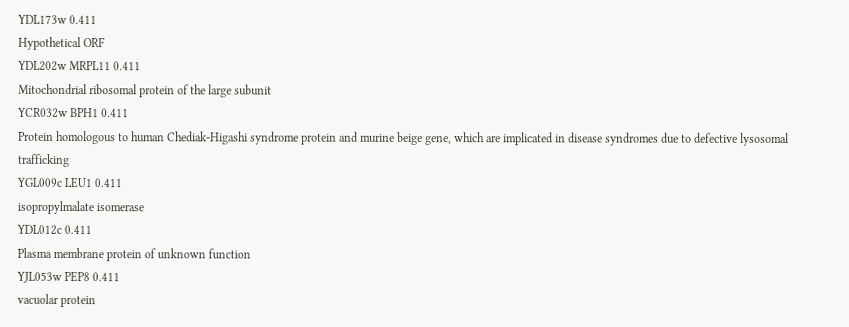YDL173w 0.411
Hypothetical ORF
YDL202w MRPL11 0.411
Mitochondrial ribosomal protein of the large subunit
YCR032w BPH1 0.411
Protein homologous to human Chediak-Higashi syndrome protein and murine beige gene, which are implicated in disease syndromes due to defective lysosomal trafficking
YGL009c LEU1 0.411
isopropylmalate isomerase
YDL012c 0.411
Plasma membrane protein of unknown function
YJL053w PEP8 0.411
vacuolar protein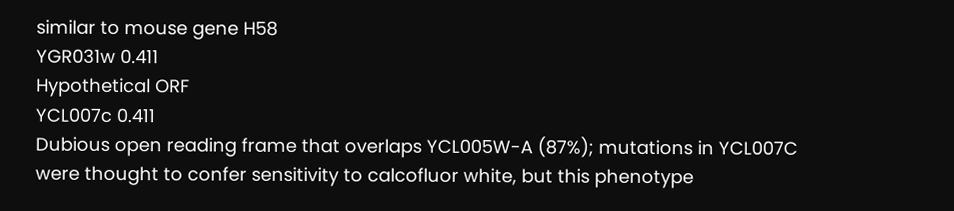similar to mouse gene H58
YGR031w 0.411
Hypothetical ORF
YCL007c 0.411
Dubious open reading frame that overlaps YCL005W-A (87%); mutations in YCL007C were thought to confer sensitivity to calcofluor white, but this phenotype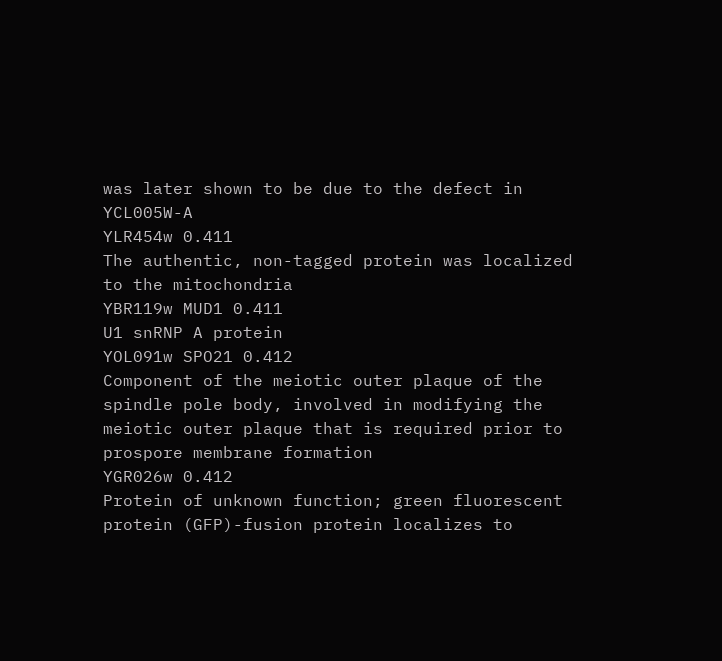was later shown to be due to the defect in YCL005W-A
YLR454w 0.411
The authentic, non-tagged protein was localized to the mitochondria
YBR119w MUD1 0.411
U1 snRNP A protein
YOL091w SPO21 0.412
Component of the meiotic outer plaque of the spindle pole body, involved in modifying the meiotic outer plaque that is required prior to prospore membrane formation
YGR026w 0.412
Protein of unknown function; green fluorescent protein (GFP)-fusion protein localizes to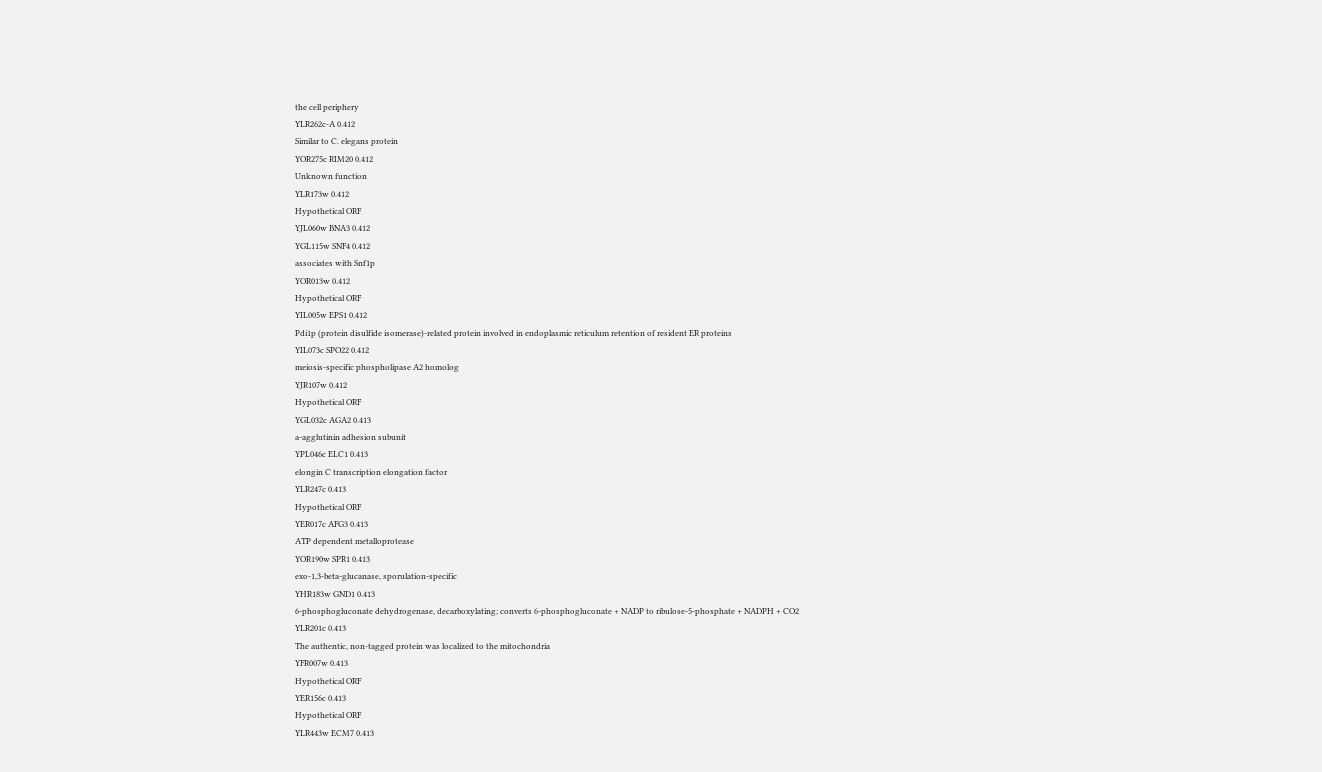the cell periphery
YLR262c-A 0.412
Similar to C. elegans protein
YOR275c RIM20 0.412
Unknown function
YLR173w 0.412
Hypothetical ORF
YJL060w BNA3 0.412
YGL115w SNF4 0.412
associates with Snf1p
YOR013w 0.412
Hypothetical ORF
YIL005w EPS1 0.412
Pdi1p (protein disulfide isomerase)-related protein involved in endoplasmic reticulum retention of resident ER proteins
YIL073c SPO22 0.412
meiosis-specific phospholipase A2 homolog
YJR107w 0.412
Hypothetical ORF
YGL032c AGA2 0.413
a-agglutinin adhesion subunit
YPL046c ELC1 0.413
elongin C transcription elongation factor
YLR247c 0.413
Hypothetical ORF
YER017c AFG3 0.413
ATP dependent metalloprotease
YOR190w SPR1 0.413
exo-1,3-beta-glucanase, sporulation-specific
YHR183w GND1 0.413
6-phosphogluconate dehydrogenase, decarboxylating; converts 6-phosphogluconate + NADP to ribulose-5-phosphate + NADPH + CO2
YLR201c 0.413
The authentic, non-tagged protein was localized to the mitochondria
YFR007w 0.413
Hypothetical ORF
YER156c 0.413
Hypothetical ORF
YLR443w ECM7 0.413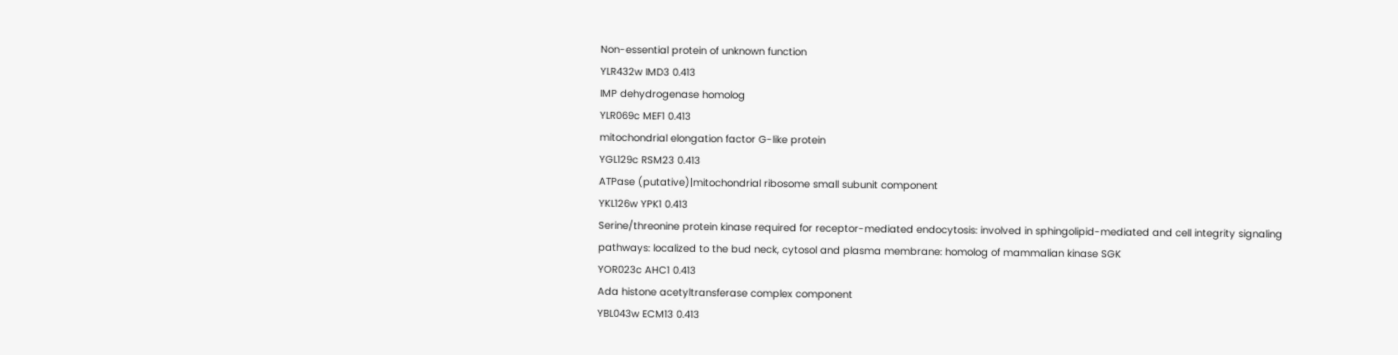Non-essential protein of unknown function
YLR432w IMD3 0.413
IMP dehydrogenase homolog
YLR069c MEF1 0.413
mitochondrial elongation factor G-like protein
YGL129c RSM23 0.413
ATPase (putative)|mitochondrial ribosome small subunit component
YKL126w YPK1 0.413
Serine/threonine protein kinase required for receptor-mediated endocytosis: involved in sphingolipid-mediated and cell integrity signaling pathways: localized to the bud neck, cytosol and plasma membrane: homolog of mammalian kinase SGK
YOR023c AHC1 0.413
Ada histone acetyltransferase complex component
YBL043w ECM13 0.413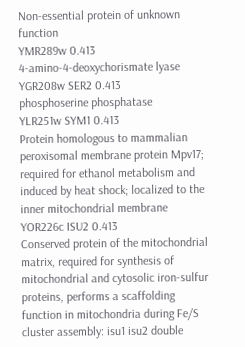Non-essential protein of unknown function
YMR289w 0.413
4-amino-4-deoxychorismate lyase
YGR208w SER2 0.413
phosphoserine phosphatase
YLR251w SYM1 0.413
Protein homologous to mammalian peroxisomal membrane protein Mpv17; required for ethanol metabolism and induced by heat shock; localized to the inner mitochondrial membrane
YOR226c ISU2 0.413
Conserved protein of the mitochondrial matrix, required for synthesis of mitochondrial and cytosolic iron-sulfur proteins, performs a scaffolding function in mitochondria during Fe/S cluster assembly: isu1 isu2 double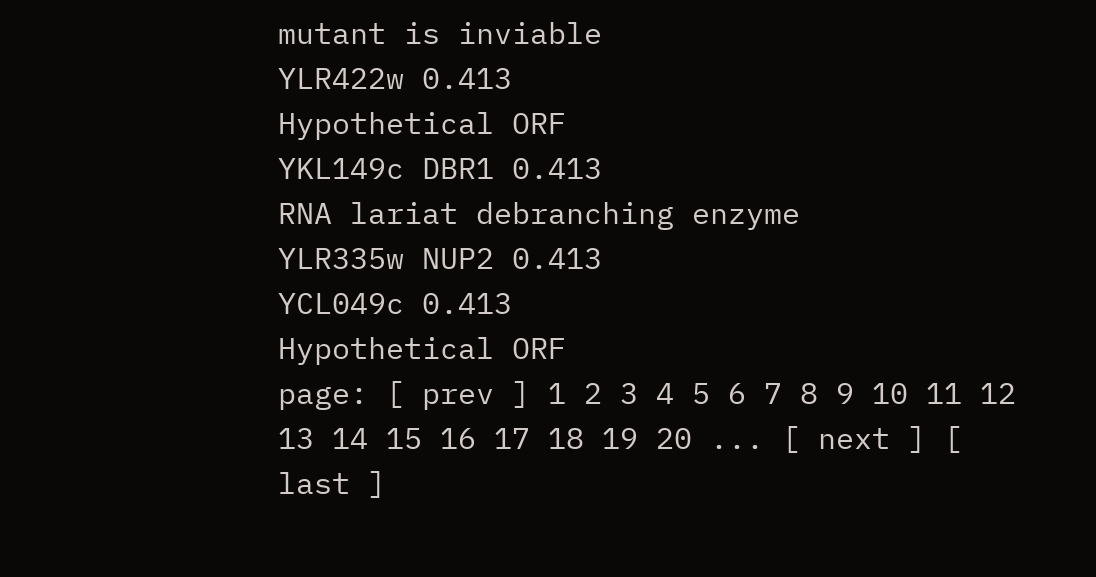mutant is inviable
YLR422w 0.413
Hypothetical ORF
YKL149c DBR1 0.413
RNA lariat debranching enzyme
YLR335w NUP2 0.413
YCL049c 0.413
Hypothetical ORF
page: [ prev ] 1 2 3 4 5 6 7 8 9 10 11 12 13 14 15 16 17 18 19 20 ... [ next ] [ last ]